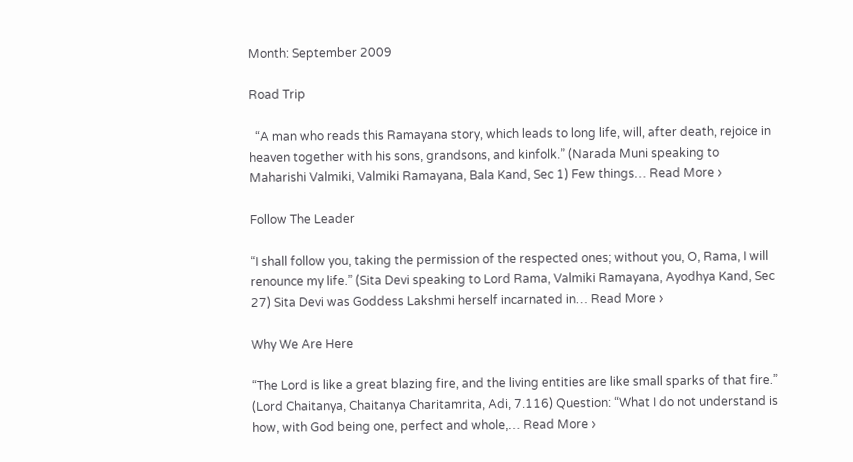Month: September 2009

Road Trip

  “A man who reads this Ramayana story, which leads to long life, will, after death, rejoice in heaven together with his sons, grandsons, and kinfolk.” (Narada Muni speaking to Maharishi Valmiki, Valmiki Ramayana, Bala Kand, Sec 1) Few things… Read More ›

Follow The Leader

“I shall follow you, taking the permission of the respected ones; without you, O, Rama, I will renounce my life.” (Sita Devi speaking to Lord Rama, Valmiki Ramayana, Ayodhya Kand, Sec 27) Sita Devi was Goddess Lakshmi herself incarnated in… Read More ›

Why We Are Here

“The Lord is like a great blazing fire, and the living entities are like small sparks of that fire.” (Lord Chaitanya, Chaitanya Charitamrita, Adi, 7.116) Question: “What I do not understand is how, with God being one, perfect and whole,… Read More ›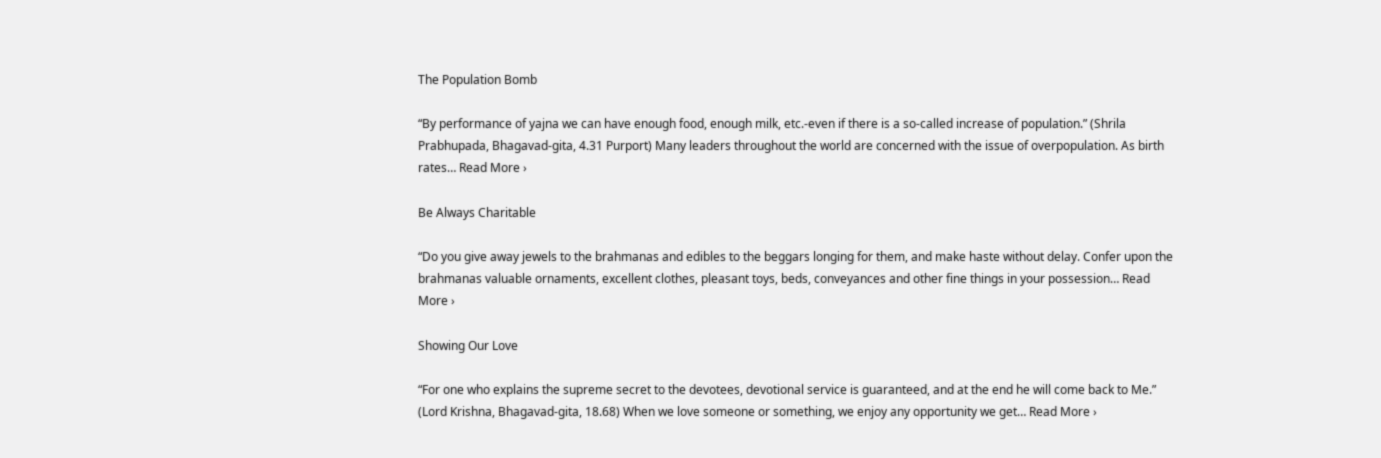The Population Bomb

“By performance of yajna we can have enough food, enough milk, etc.-even if there is a so-called increase of population.” (Shrila Prabhupada, Bhagavad-gita, 4.31 Purport) Many leaders throughout the world are concerned with the issue of overpopulation. As birth rates… Read More ›

Be Always Charitable

“Do you give away jewels to the brahmanas and edibles to the beggars longing for them, and make haste without delay. Confer upon the brahmanas valuable ornaments, excellent clothes, pleasant toys, beds, conveyances and other fine things in your possession… Read More ›

Showing Our Love

“For one who explains the supreme secret to the devotees, devotional service is guaranteed, and at the end he will come back to Me.” (Lord Krishna, Bhagavad-gita, 18.68) When we love someone or something, we enjoy any opportunity we get… Read More ›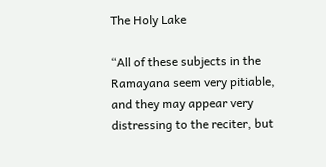The Holy Lake

“All of these subjects in the Ramayana seem very pitiable, and they may appear very distressing to the reciter, but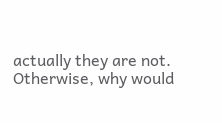actually they are not. Otherwise, why would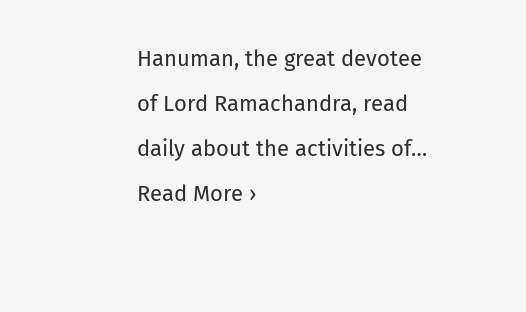Hanuman, the great devotee of Lord Ramachandra, read daily about the activities of… Read More ›